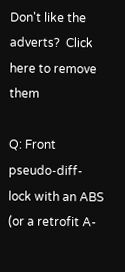Don't like the adverts?  Click here to remove them

Q: Front pseudo-diff-lock with an ABS (or a retrofit A-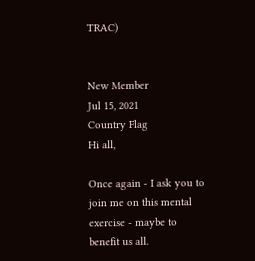TRAC)


New Member
Jul 15, 2021
Country Flag
Hi all,

Once again - I ask you to join me on this mental exercise - maybe to benefit us all.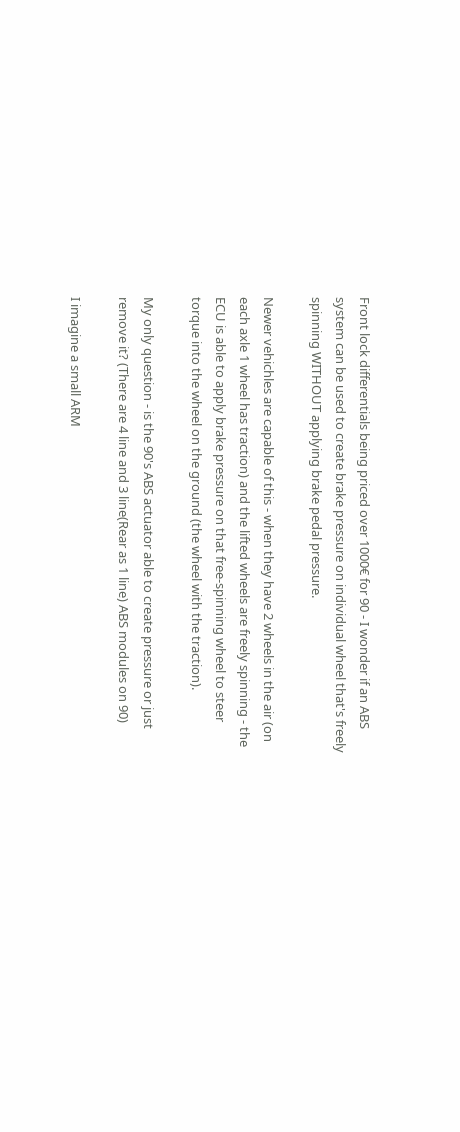Front lock differentials being priced over 1000€ for 90 - I wonder if an ABS system can be used to create brake pressure on individual wheel that's freely spinning WITHOUT applying brake pedal pressure.

Newer vehichles are capable of this - when they have 2 wheels in the air (on each axle 1 wheel has traction) and the lifted wheels are freely spinning - the ECU is able to apply brake pressure on that free-spinning wheel to steer torque into the wheel on the ground (the wheel with the traction).

My only question - is the 90's ABS actuator able to create pressure or just remove it? (There are 4 line and 3 line(Rear as 1 line) ABS modules on 90)

I imagine a small ARM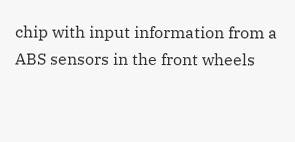chip with input information from a ABS sensors in the front wheels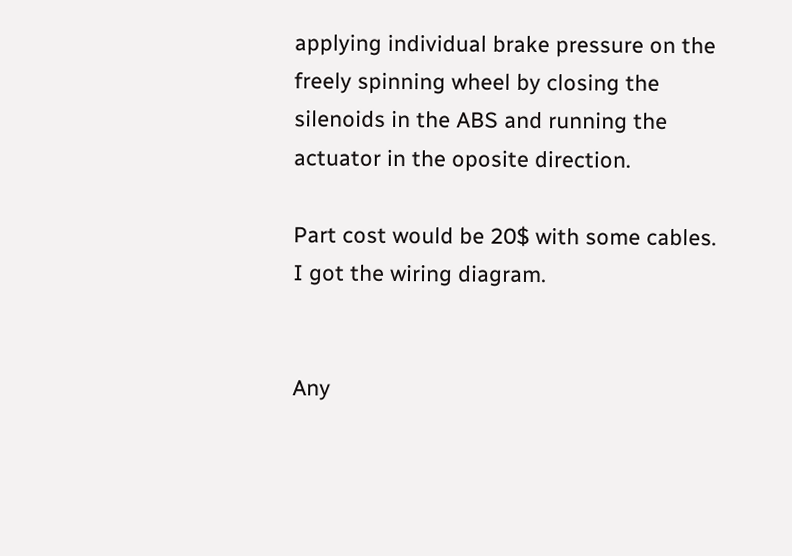applying individual brake pressure on the freely spinning wheel by closing the silenoids in the ABS and running the actuator in the oposite direction.

Part cost would be 20$ with some cables.
I got the wiring diagram.


Any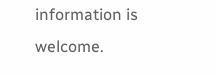information is welcome.